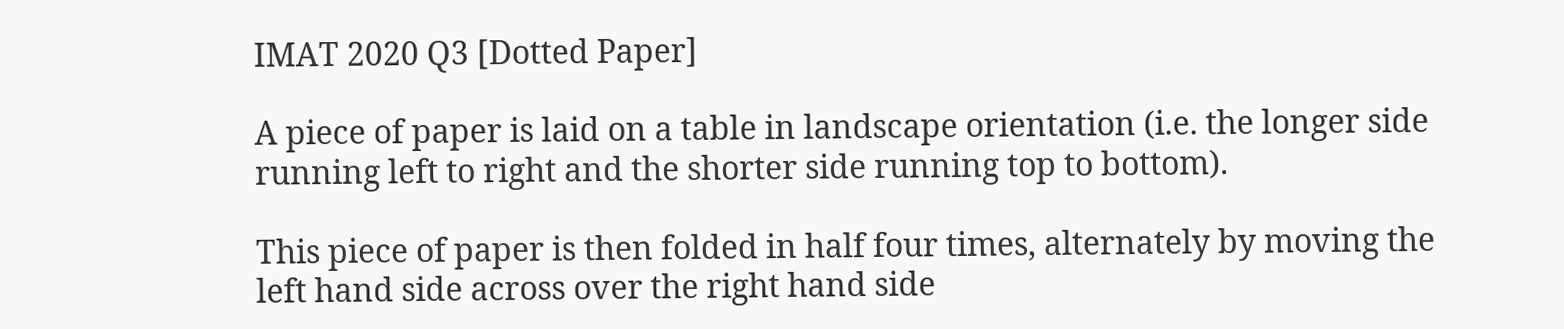IMAT 2020 Q3 [Dotted Paper]

A piece of paper is laid on a table in landscape orientation (i.e. the longer side running left to right and the shorter side running top to bottom).

This piece of paper is then folded in half four times, alternately by moving the left hand side across over the right hand side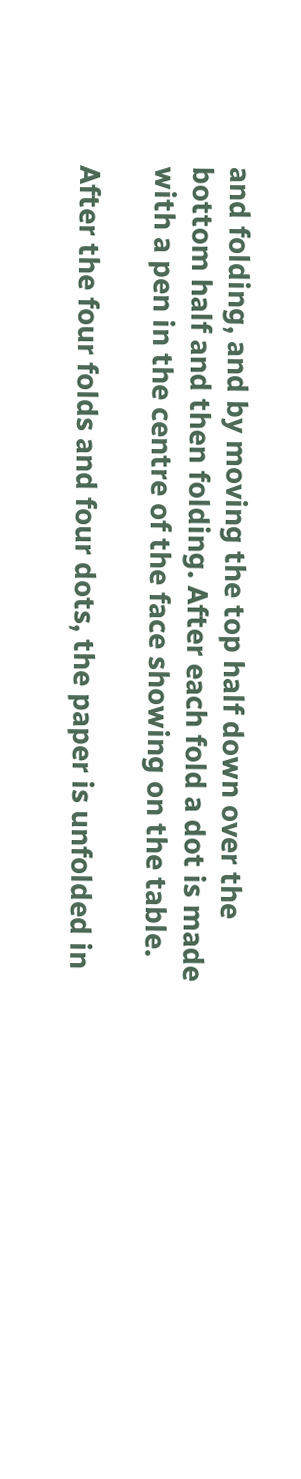and folding, and by moving the top half down over the bottom half and then folding. After each fold a dot is made with a pen in the centre of the face showing on the table.

After the four folds and four dots, the paper is unfolded in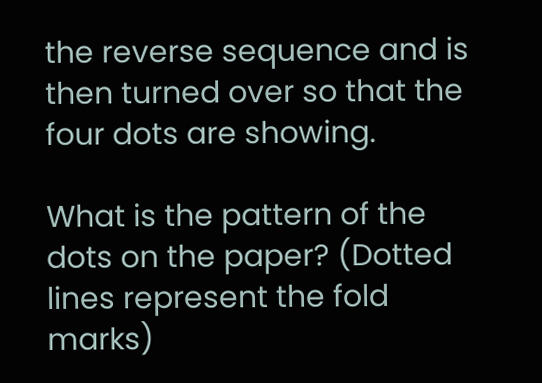the reverse sequence and is then turned over so that the four dots are showing.

What is the pattern of the dots on the paper? (Dotted lines represent the fold marks)